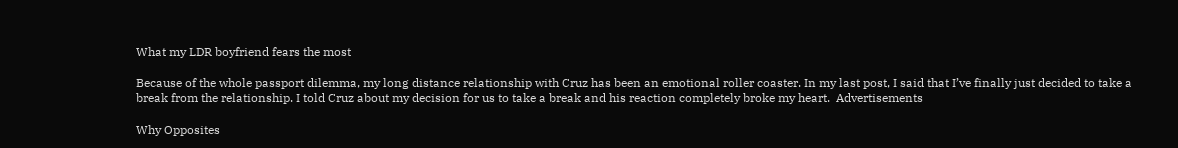What my LDR boyfriend fears the most

Because of the whole passport dilemma, my long distance relationship with Cruz has been an emotional roller coaster. In my last post, I said that I’ve finally just decided to take a break from the relationship. I told Cruz about my decision for us to take a break and his reaction completely broke my heart.  Advertisements

Why Opposites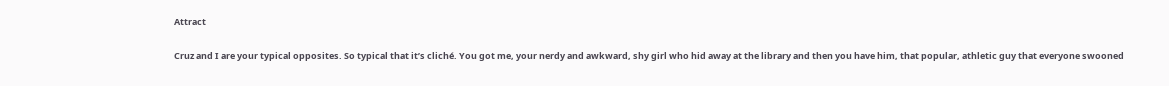Attract

Cruz and I are your typical opposites. So typical that it’s cliché. You got me, your nerdy and awkward, shy girl who hid away at the library and then you have him, that popular, athletic guy that everyone swooned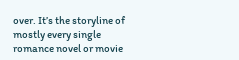over. It’s the storyline of mostly every single romance novel or movie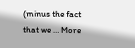(minus the fact that we … More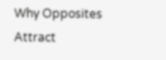Why Opposites Attract